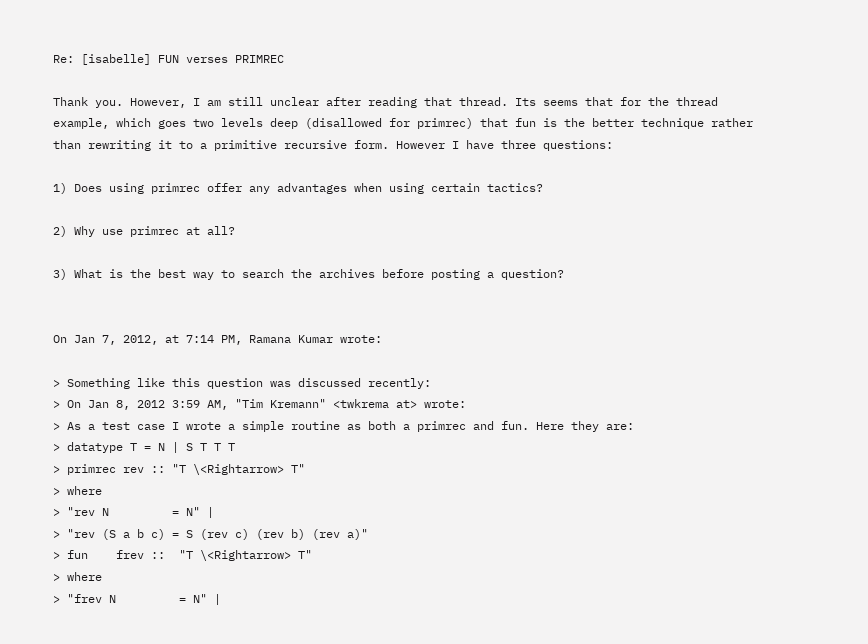Re: [isabelle] FUN verses PRIMREC

Thank you. However, I am still unclear after reading that thread. Its seems that for the thread example, which goes two levels deep (disallowed for primrec) that fun is the better technique rather than rewriting it to a primitive recursive form. However I have three questions:

1) Does using primrec offer any advantages when using certain tactics?

2) Why use primrec at all?

3) What is the best way to search the archives before posting a question?


On Jan 7, 2012, at 7:14 PM, Ramana Kumar wrote:

> Something like this question was discussed recently:
> On Jan 8, 2012 3:59 AM, "Tim Kremann" <twkrema at> wrote:
> As a test case I wrote a simple routine as both a primrec and fun. Here they are:
> datatype T = N | S T T T
> primrec rev :: "T \<Rightarrow> T"
> where
> "rev N         = N" |
> "rev (S a b c) = S (rev c) (rev b) (rev a)"
> fun    frev ::  "T \<Rightarrow> T"
> where
> "frev N         = N" |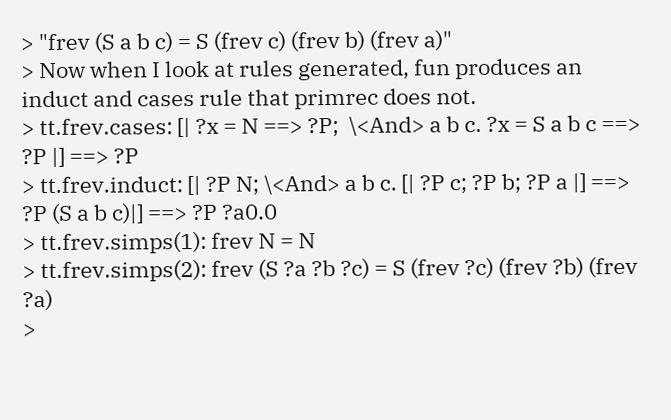> "frev (S a b c) = S (frev c) (frev b) (frev a)"
> Now when I look at rules generated, fun produces an induct and cases rule that primrec does not.
> tt.frev.cases: [| ?x = N ==> ?P;  \<And> a b c. ?x = S a b c ==> ?P |] ==> ?P
> tt.frev.induct: [| ?P N; \<And> a b c. [| ?P c; ?P b; ?P a |] ==> ?P (S a b c)|] ==> ?P ?a0.0
> tt.frev.simps(1): frev N = N
> tt.frev.simps(2): frev (S ?a ?b ?c) = S (frev ?c) (frev ?b) (frev ?a)
>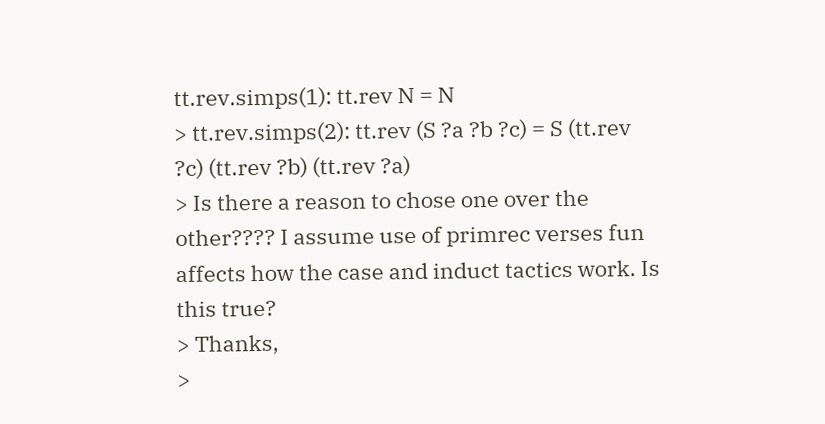tt.rev.simps(1): tt.rev N = N
> tt.rev.simps(2): tt.rev (S ?a ?b ?c) = S (tt.rev ?c) (tt.rev ?b) (tt.rev ?a)
> Is there a reason to chose one over the other???? I assume use of primrec verses fun affects how the case and induct tactics work. Is this true?
> Thanks,
>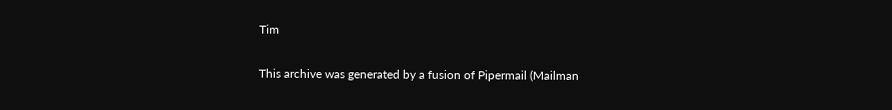Tim

This archive was generated by a fusion of Pipermail (Mailman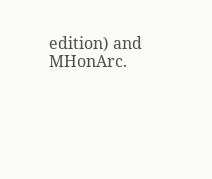edition) and MHonArc.